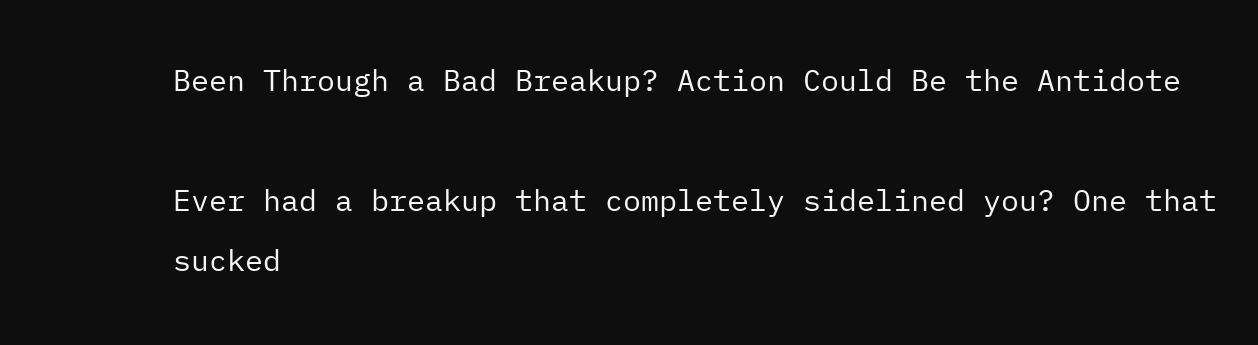Been Through a Bad Breakup? Action Could Be the Antidote

Ever had a breakup that completely sidelined you? One that sucked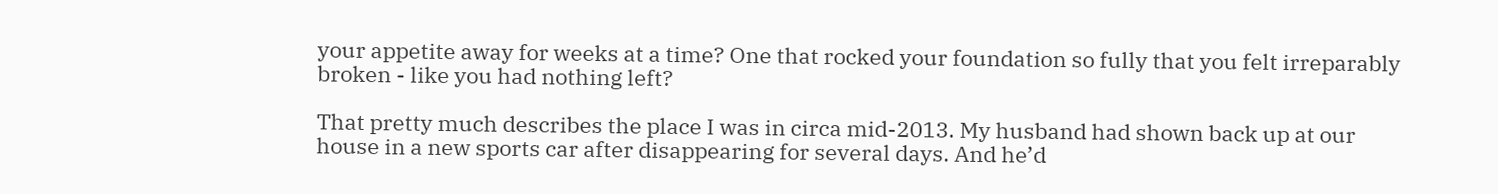your appetite away for weeks at a time? One that rocked your foundation so fully that you felt irreparably broken - like you had nothing left?

That pretty much describes the place I was in circa mid-2013. My husband had shown back up at our house in a new sports car after disappearing for several days. And he’d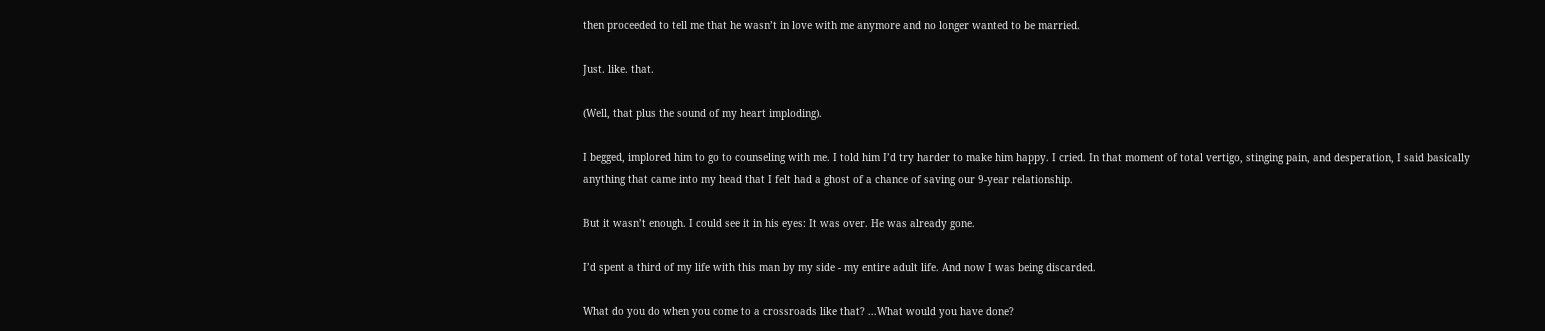then proceeded to tell me that he wasn’t in love with me anymore and no longer wanted to be married.

Just. like. that.

(Well, that plus the sound of my heart imploding).

I begged, implored him to go to counseling with me. I told him I’d try harder to make him happy. I cried. In that moment of total vertigo, stinging pain, and desperation, I said basically anything that came into my head that I felt had a ghost of a chance of saving our 9-year relationship.

But it wasn’t enough. I could see it in his eyes: It was over. He was already gone.

I’d spent a third of my life with this man by my side - my entire adult life. And now I was being discarded.

What do you do when you come to a crossroads like that? ...What would you have done?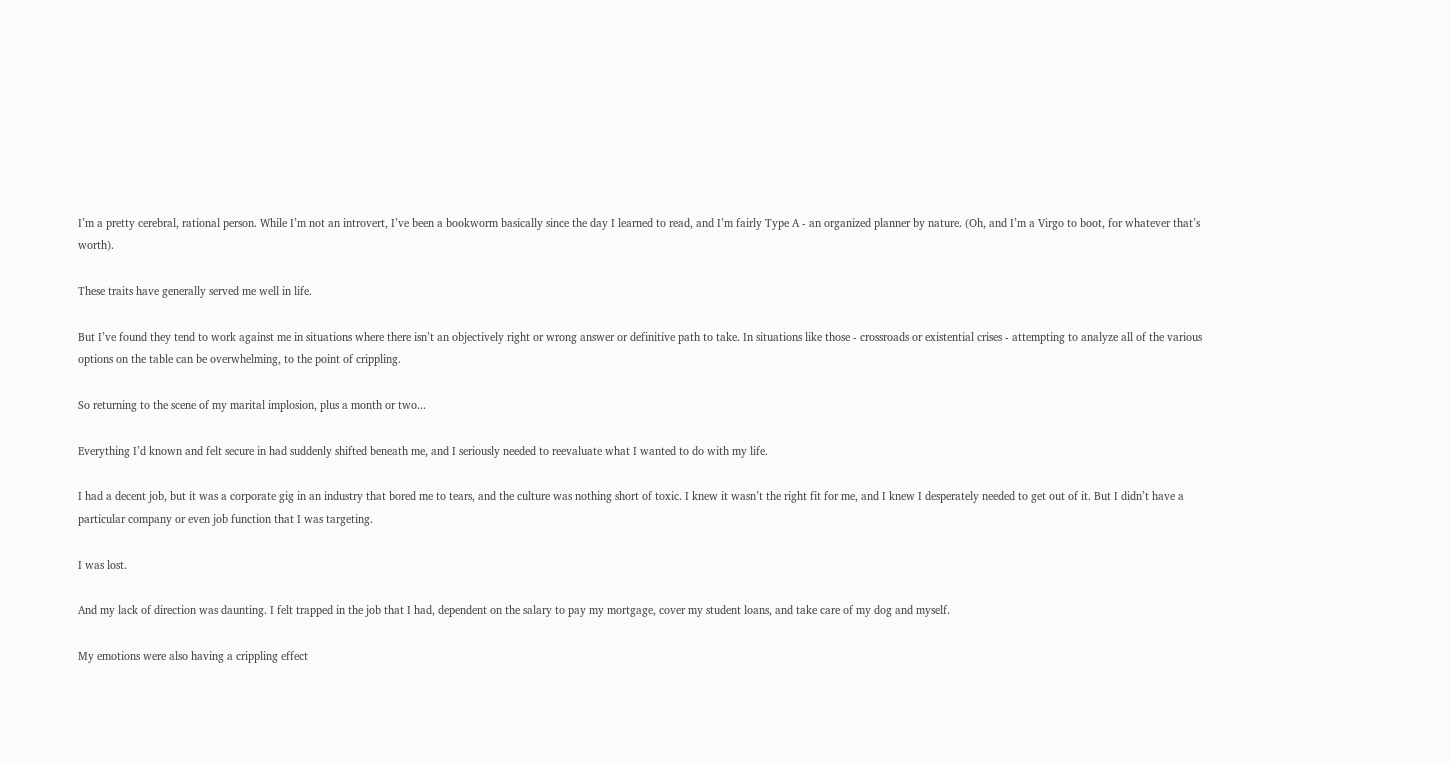I’m a pretty cerebral, rational person. While I’m not an introvert, I’ve been a bookworm basically since the day I learned to read, and I’m fairly Type A - an organized planner by nature. (Oh, and I’m a Virgo to boot, for whatever that’s worth).

These traits have generally served me well in life.

But I’ve found they tend to work against me in situations where there isn’t an objectively right or wrong answer or definitive path to take. In situations like those - crossroads or existential crises - attempting to analyze all of the various options on the table can be overwhelming, to the point of crippling.

So returning to the scene of my marital implosion, plus a month or two...

Everything I’d known and felt secure in had suddenly shifted beneath me, and I seriously needed to reevaluate what I wanted to do with my life.

I had a decent job, but it was a corporate gig in an industry that bored me to tears, and the culture was nothing short of toxic. I knew it wasn’t the right fit for me, and I knew I desperately needed to get out of it. But I didn’t have a particular company or even job function that I was targeting.

I was lost.

And my lack of direction was daunting. I felt trapped in the job that I had, dependent on the salary to pay my mortgage, cover my student loans, and take care of my dog and myself.

My emotions were also having a crippling effect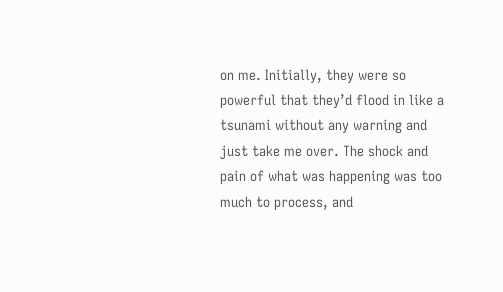on me. Initially, they were so powerful that they’d flood in like a tsunami without any warning and just take me over. The shock and pain of what was happening was too much to process, and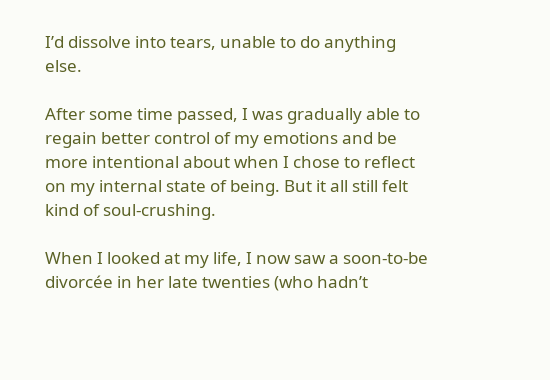I’d dissolve into tears, unable to do anything else.

After some time passed, I was gradually able to regain better control of my emotions and be more intentional about when I chose to reflect on my internal state of being. But it all still felt kind of soul-crushing.

When I looked at my life, I now saw a soon-to-be divorcée in her late twenties (who hadn’t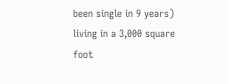been single in 9 years) living in a 3,000 square foot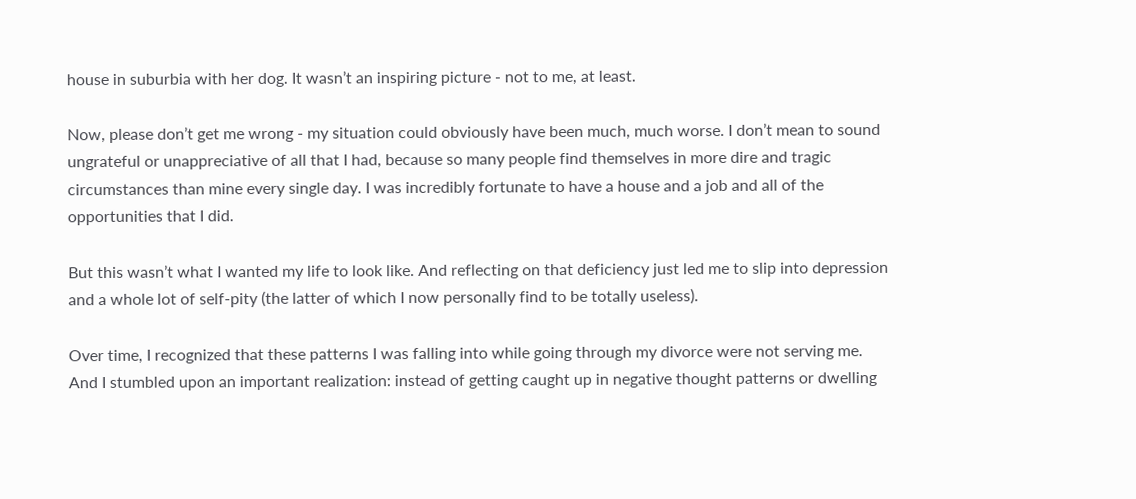house in suburbia with her dog. It wasn’t an inspiring picture - not to me, at least.

Now, please don’t get me wrong - my situation could obviously have been much, much worse. I don’t mean to sound ungrateful or unappreciative of all that I had, because so many people find themselves in more dire and tragic circumstances than mine every single day. I was incredibly fortunate to have a house and a job and all of the opportunities that I did.

But this wasn’t what I wanted my life to look like. And reflecting on that deficiency just led me to slip into depression and a whole lot of self-pity (the latter of which I now personally find to be totally useless).

Over time, I recognized that these patterns I was falling into while going through my divorce were not serving me. And I stumbled upon an important realization: instead of getting caught up in negative thought patterns or dwelling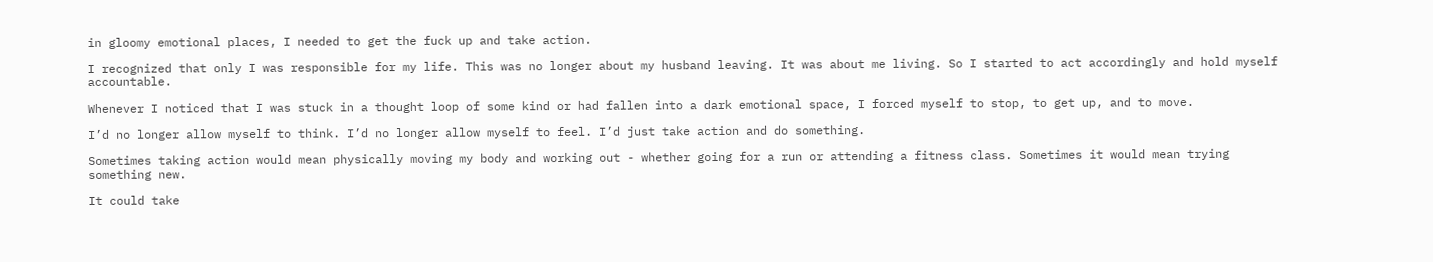in gloomy emotional places, I needed to get the fuck up and take action.

I recognized that only I was responsible for my life. This was no longer about my husband leaving. It was about me living. So I started to act accordingly and hold myself accountable.

Whenever I noticed that I was stuck in a thought loop of some kind or had fallen into a dark emotional space, I forced myself to stop, to get up, and to move.

I’d no longer allow myself to think. I’d no longer allow myself to feel. I’d just take action and do something.

Sometimes taking action would mean physically moving my body and working out - whether going for a run or attending a fitness class. Sometimes it would mean trying something new.

It could take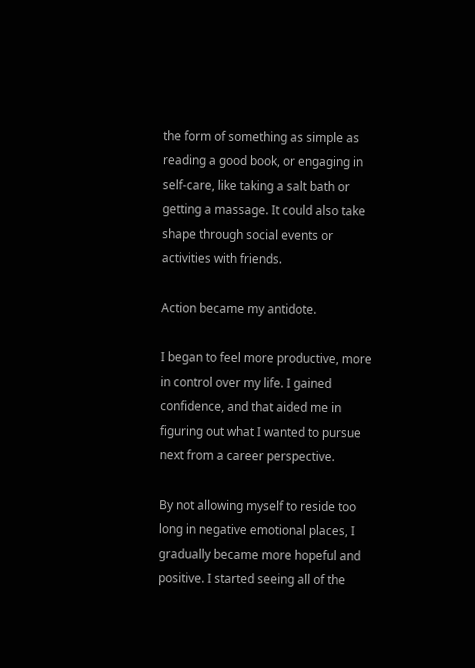the form of something as simple as reading a good book, or engaging in self-care, like taking a salt bath or getting a massage. It could also take shape through social events or activities with friends.

Action became my antidote.

I began to feel more productive, more in control over my life. I gained confidence, and that aided me in figuring out what I wanted to pursue next from a career perspective.

By not allowing myself to reside too long in negative emotional places, I gradually became more hopeful and positive. I started seeing all of the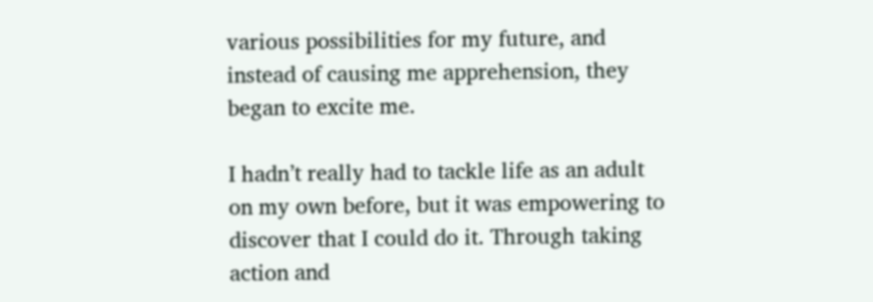various possibilities for my future, and instead of causing me apprehension, they began to excite me.

I hadn’t really had to tackle life as an adult on my own before, but it was empowering to discover that I could do it. Through taking action and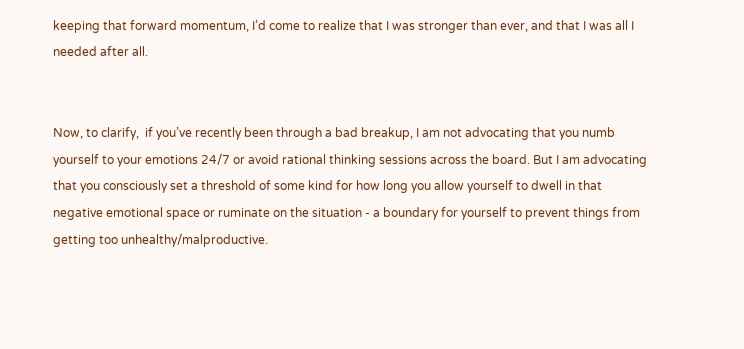keeping that forward momentum, I’d come to realize that I was stronger than ever, and that I was all I needed after all.


Now, to clarify,  if you’ve recently been through a bad breakup, I am not advocating that you numb yourself to your emotions 24/7 or avoid rational thinking sessions across the board. But I am advocating that you consciously set a threshold of some kind for how long you allow yourself to dwell in that negative emotional space or ruminate on the situation - a boundary for yourself to prevent things from getting too unhealthy/malproductive.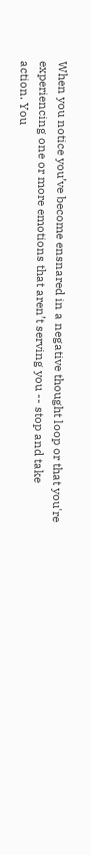When you notice you’ve become ensnared in a negative thought loop or that you're experiencing one or more emotions that aren’t serving you -- stop and take action. You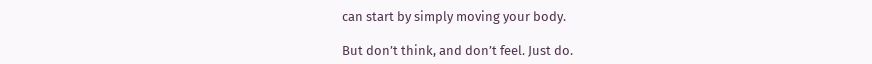can start by simply moving your body.

But don’t think, and don’t feel. Just do.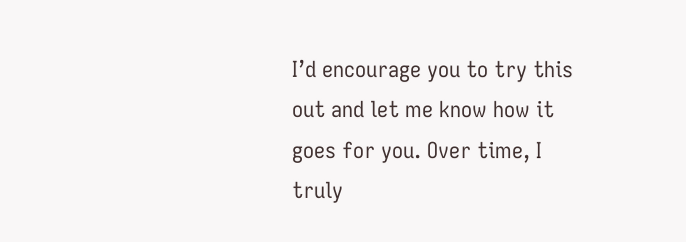I’d encourage you to try this out and let me know how it goes for you. Over time, I truly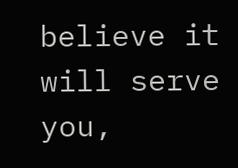believe it will serve you,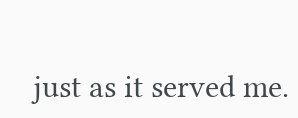just as it served me.